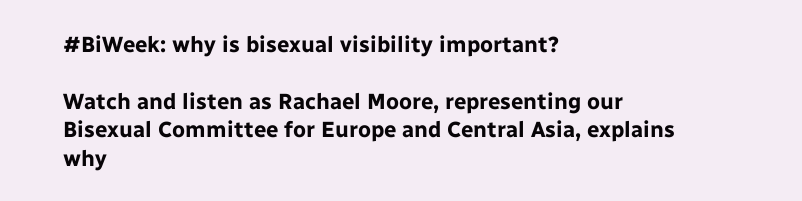#BiWeek: why is bisexual visibility important?

Watch and listen as Rachael Moore, representing our Bisexual Committee for Europe and Central Asia, explains why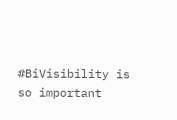#BiVisibility is so important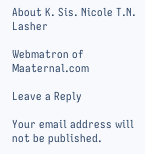About K. Sis. Nicole T.N. Lasher

Webmatron of Maaternal.com

Leave a Reply

Your email address will not be published.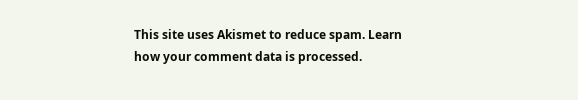This site uses Akismet to reduce spam. Learn how your comment data is processed.